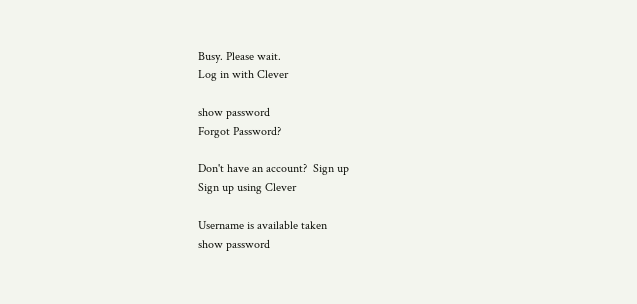Busy. Please wait.
Log in with Clever

show password
Forgot Password?

Don't have an account?  Sign up
Sign up using Clever

Username is available taken
show password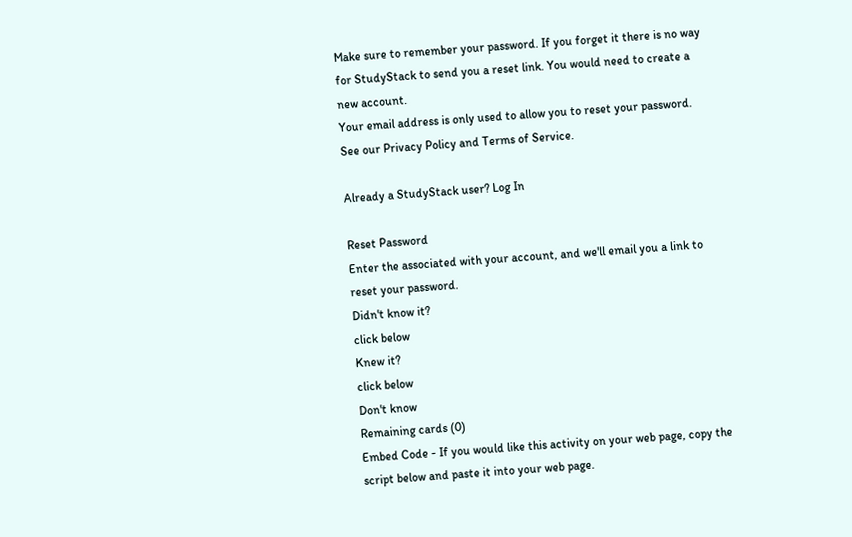Make sure to remember your password. If you forget it there is no way for StudyStack to send you a reset link. You would need to create a new account.
Your email address is only used to allow you to reset your password. See our Privacy Policy and Terms of Service.

Already a StudyStack user? Log In

Reset Password
Enter the associated with your account, and we'll email you a link to reset your password.
Didn't know it?
click below
Knew it?
click below
Don't know
Remaining cards (0)
Embed Code - If you would like this activity on your web page, copy the script below and paste it into your web page.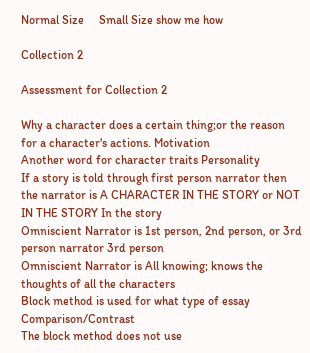Normal Size     Small Size show me how

Collection 2

Assessment for Collection 2

Why a character does a certain thing;or the reason for a character's actions. Motivation
Another word for character traits Personality
If a story is told through first person narrator then the narrator is A CHARACTER IN THE STORY or NOT IN THE STORY In the story
Omniscient Narrator is 1st person, 2nd person, or 3rd person narrator 3rd person
Omniscient Narrator is All knowing; knows the thoughts of all the characters
Block method is used for what type of essay Comparison/Contrast
The block method does not use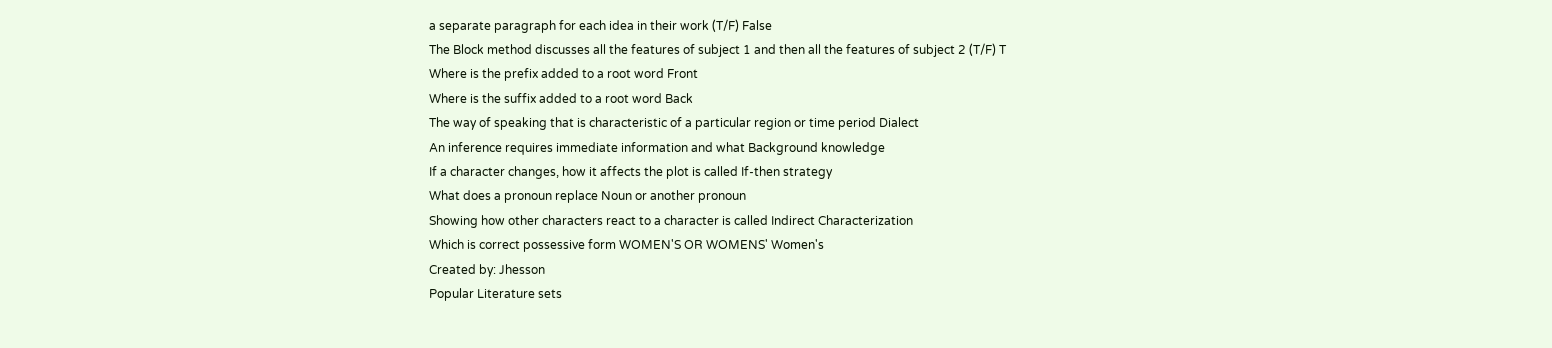a separate paragraph for each idea in their work (T/F) False
The Block method discusses all the features of subject 1 and then all the features of subject 2 (T/F) T
Where is the prefix added to a root word Front
Where is the suffix added to a root word Back
The way of speaking that is characteristic of a particular region or time period Dialect
An inference requires immediate information and what Background knowledge
If a character changes, how it affects the plot is called If-then strategy
What does a pronoun replace Noun or another pronoun
Showing how other characters react to a character is called Indirect Characterization
Which is correct possessive form WOMEN'S OR WOMENS' Women's
Created by: Jhesson
Popular Literature sets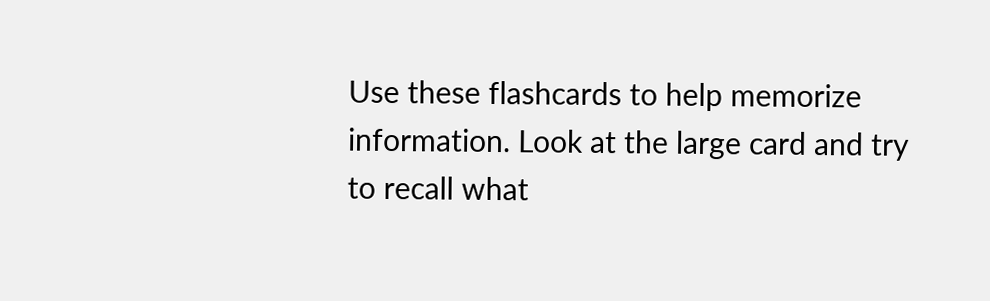Use these flashcards to help memorize information. Look at the large card and try to recall what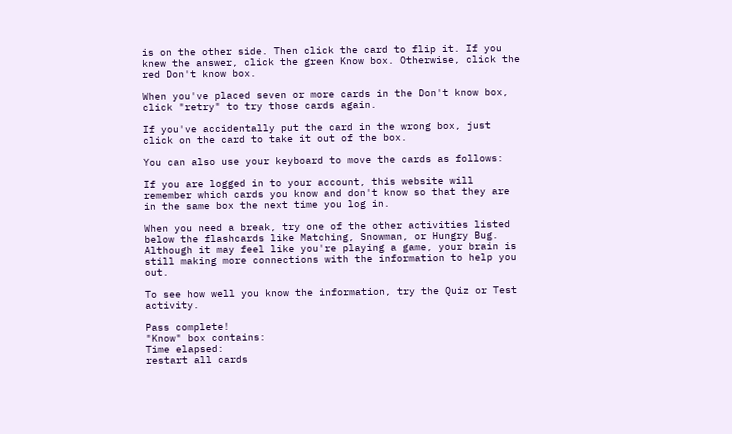is on the other side. Then click the card to flip it. If you knew the answer, click the green Know box. Otherwise, click the red Don't know box.

When you've placed seven or more cards in the Don't know box, click "retry" to try those cards again.

If you've accidentally put the card in the wrong box, just click on the card to take it out of the box.

You can also use your keyboard to move the cards as follows:

If you are logged in to your account, this website will remember which cards you know and don't know so that they are in the same box the next time you log in.

When you need a break, try one of the other activities listed below the flashcards like Matching, Snowman, or Hungry Bug. Although it may feel like you're playing a game, your brain is still making more connections with the information to help you out.

To see how well you know the information, try the Quiz or Test activity.

Pass complete!
"Know" box contains:
Time elapsed:
restart all cards